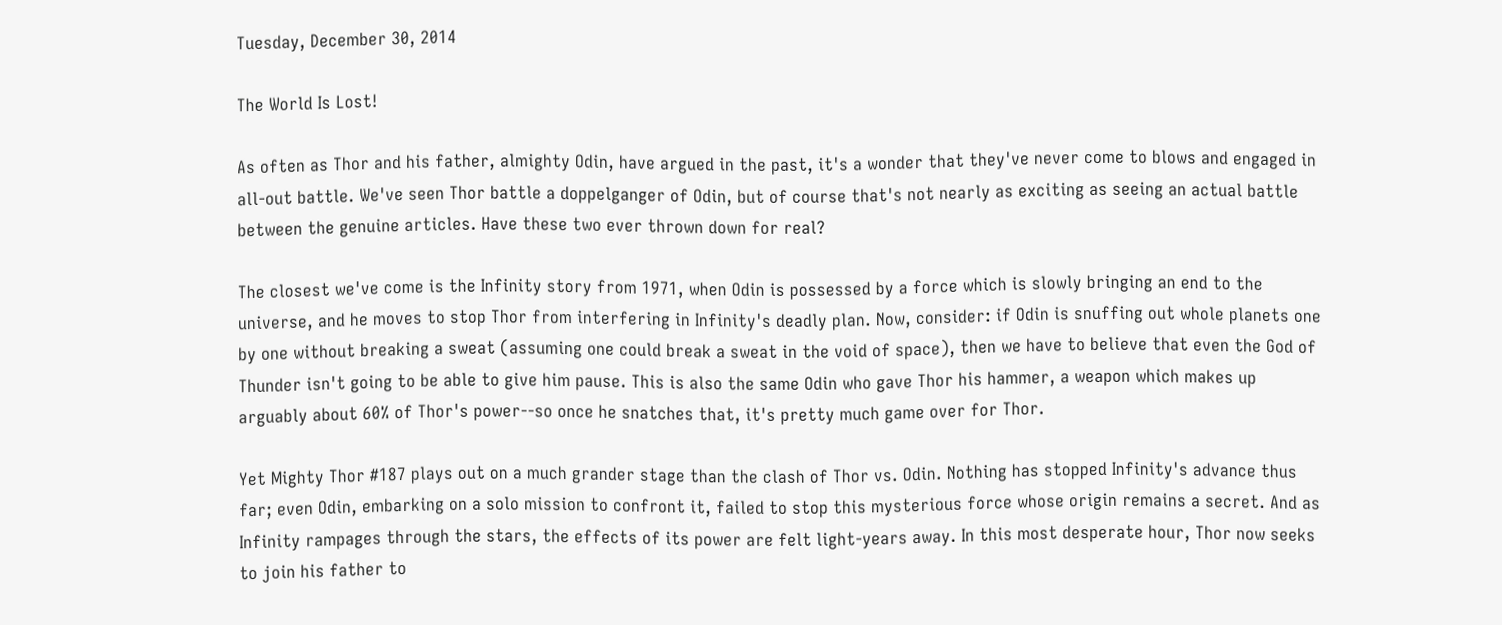Tuesday, December 30, 2014

The World Is Lost!

As often as Thor and his father, almighty Odin, have argued in the past, it's a wonder that they've never come to blows and engaged in all-out battle. We've seen Thor battle a doppelganger of Odin, but of course that's not nearly as exciting as seeing an actual battle between the genuine articles. Have these two ever thrown down for real?

The closest we've come is the Infinity story from 1971, when Odin is possessed by a force which is slowly bringing an end to the universe, and he moves to stop Thor from interfering in Infinity's deadly plan. Now, consider: if Odin is snuffing out whole planets one by one without breaking a sweat (assuming one could break a sweat in the void of space), then we have to believe that even the God of Thunder isn't going to be able to give him pause. This is also the same Odin who gave Thor his hammer, a weapon which makes up arguably about 60% of Thor's power--so once he snatches that, it's pretty much game over for Thor.

Yet Mighty Thor #187 plays out on a much grander stage than the clash of Thor vs. Odin. Nothing has stopped Infinity's advance thus far; even Odin, embarking on a solo mission to confront it, failed to stop this mysterious force whose origin remains a secret. And as Infinity rampages through the stars, the effects of its power are felt light-years away. In this most desperate hour, Thor now seeks to join his father to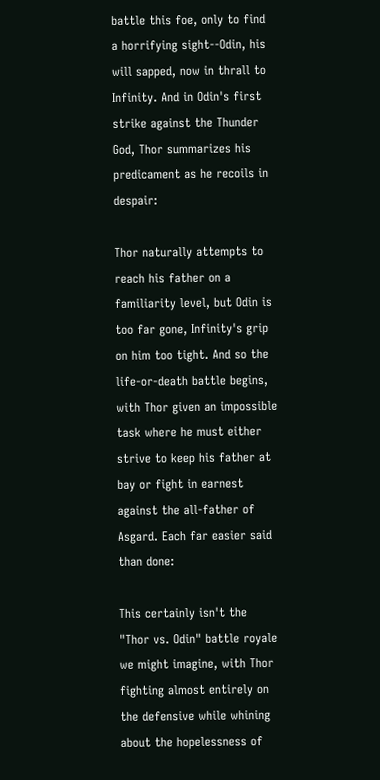battle this foe, only to find a horrifying sight--Odin, his will sapped, now in thrall to Infinity. And in Odin's first strike against the Thunder God, Thor summarizes his predicament as he recoils in despair:

Thor naturally attempts to reach his father on a familiarity level, but Odin is too far gone, Infinity's grip on him too tight. And so the life-or-death battle begins, with Thor given an impossible task where he must either strive to keep his father at bay or fight in earnest against the all-father of Asgard. Each far easier said than done:

This certainly isn't the "Thor vs. Odin" battle royale we might imagine, with Thor fighting almost entirely on the defensive while whining about the hopelessness of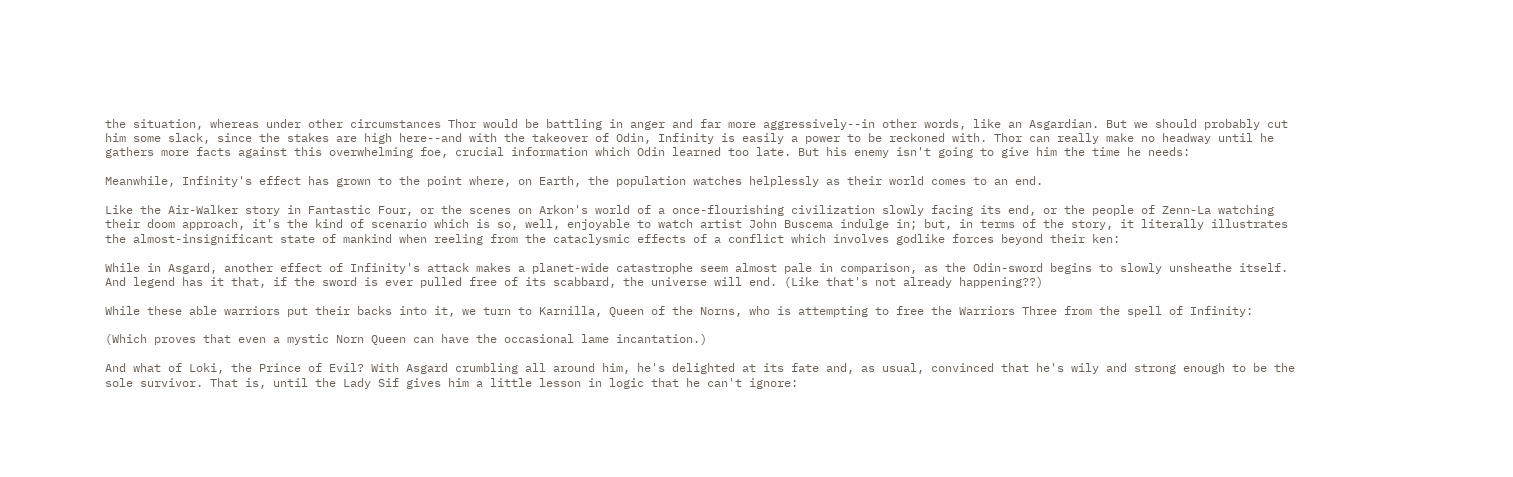the situation, whereas under other circumstances Thor would be battling in anger and far more aggressively--in other words, like an Asgardian. But we should probably cut him some slack, since the stakes are high here--and with the takeover of Odin, Infinity is easily a power to be reckoned with. Thor can really make no headway until he gathers more facts against this overwhelming foe, crucial information which Odin learned too late. But his enemy isn't going to give him the time he needs:

Meanwhile, Infinity's effect has grown to the point where, on Earth, the population watches helplessly as their world comes to an end.

Like the Air-Walker story in Fantastic Four, or the scenes on Arkon's world of a once-flourishing civilization slowly facing its end, or the people of Zenn-La watching their doom approach, it's the kind of scenario which is so, well, enjoyable to watch artist John Buscema indulge in; but, in terms of the story, it literally illustrates the almost-insignificant state of mankind when reeling from the cataclysmic effects of a conflict which involves godlike forces beyond their ken:

While in Asgard, another effect of Infinity's attack makes a planet-wide catastrophe seem almost pale in comparison, as the Odin-sword begins to slowly unsheathe itself. And legend has it that, if the sword is ever pulled free of its scabbard, the universe will end. (Like that's not already happening??)

While these able warriors put their backs into it, we turn to Karnilla, Queen of the Norns, who is attempting to free the Warriors Three from the spell of Infinity:

(Which proves that even a mystic Norn Queen can have the occasional lame incantation.)

And what of Loki, the Prince of Evil? With Asgard crumbling all around him, he's delighted at its fate and, as usual, convinced that he's wily and strong enough to be the sole survivor. That is, until the Lady Sif gives him a little lesson in logic that he can't ignore: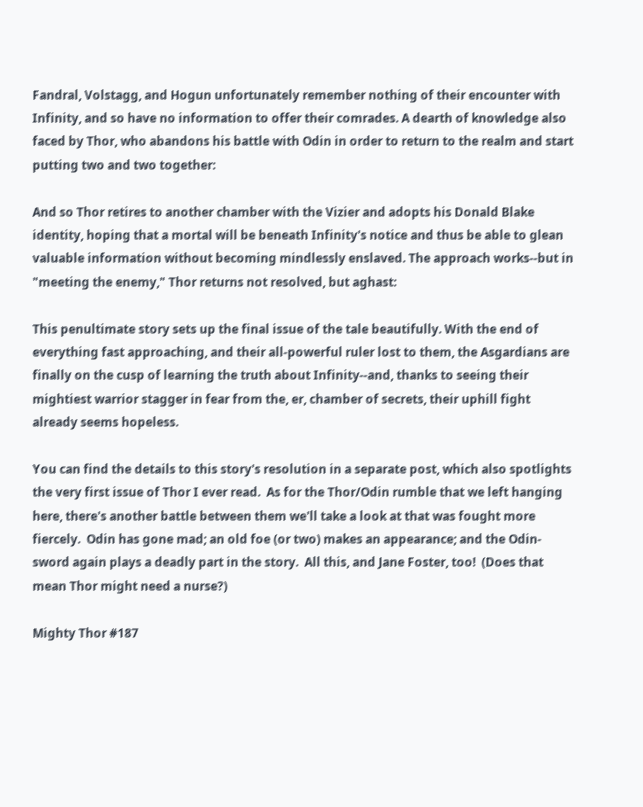Fandral, Volstagg, and Hogun unfortunately remember nothing of their encounter with Infinity, and so have no information to offer their comrades. A dearth of knowledge also faced by Thor, who abandons his battle with Odin in order to return to the realm and start putting two and two together:

And so Thor retires to another chamber with the Vizier and adopts his Donald Blake identity, hoping that a mortal will be beneath Infinity's notice and thus be able to glean valuable information without becoming mindlessly enslaved. The approach works--but in "meeting the enemy," Thor returns not resolved, but aghast:

This penultimate story sets up the final issue of the tale beautifully. With the end of everything fast approaching, and their all-powerful ruler lost to them, the Asgardians are finally on the cusp of learning the truth about Infinity--and, thanks to seeing their mightiest warrior stagger in fear from the, er, chamber of secrets, their uphill fight already seems hopeless.

You can find the details to this story's resolution in a separate post, which also spotlights the very first issue of Thor I ever read.  As for the Thor/Odin rumble that we left hanging here, there's another battle between them we'll take a look at that was fought more fiercely.  Odin has gone mad; an old foe (or two) makes an appearance; and the Odin-sword again plays a deadly part in the story.  All this, and Jane Foster, too!  (Does that mean Thor might need a nurse?)

Mighty Thor #187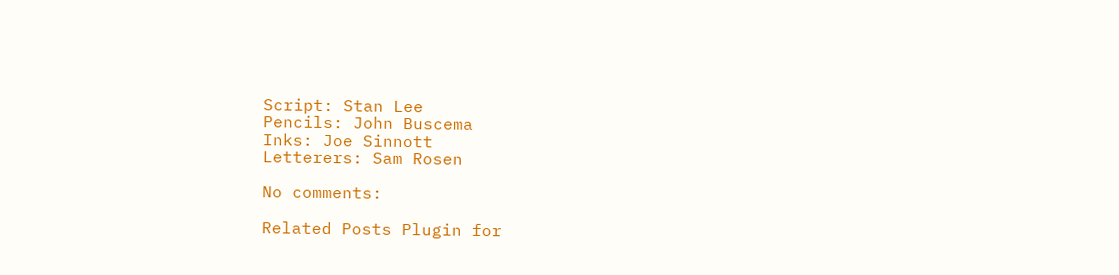Script: Stan Lee
Pencils: John Buscema
Inks: Joe Sinnott
Letterers: Sam Rosen

No comments:

Related Posts Plugin for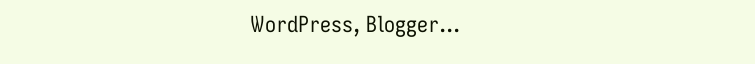WordPress, Blogger...